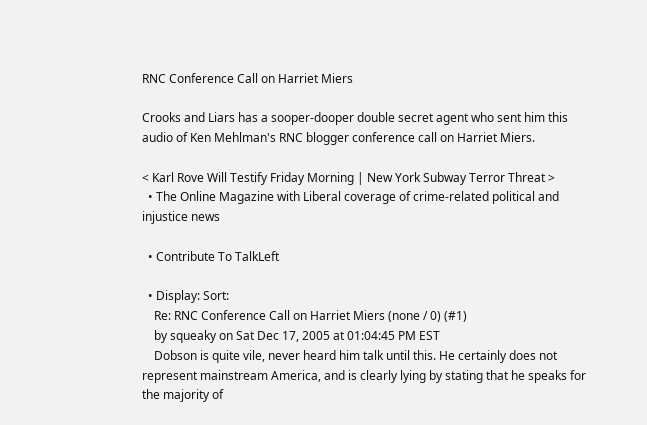RNC Conference Call on Harriet Miers

Crooks and Liars has a sooper-dooper double secret agent who sent him this audio of Ken Mehlman's RNC blogger conference call on Harriet Miers.

< Karl Rove Will Testify Friday Morning | New York Subway Terror Threat >
  • The Online Magazine with Liberal coverage of crime-related political and injustice news

  • Contribute To TalkLeft

  • Display: Sort:
    Re: RNC Conference Call on Harriet Miers (none / 0) (#1)
    by squeaky on Sat Dec 17, 2005 at 01:04:45 PM EST
    Dobson is quite vile, never heard him talk until this. He certainly does not represent mainstream America, and is clearly lying by stating that he speaks for the majority of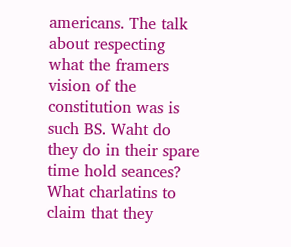americans. The talk about respecting what the framers vision of the constitution was is such BS. Waht do they do in their spare time hold seances? What charlatins to claim that they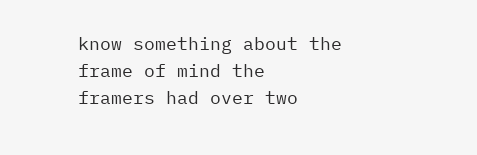know something about the frame of mind the framers had over two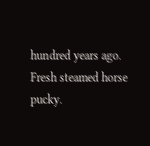hundred years ago. Fresh steamed horse pucky.